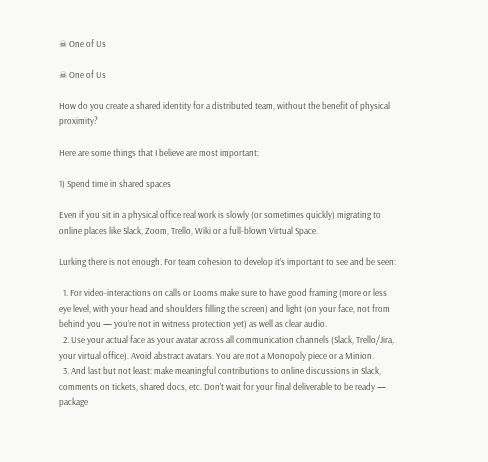☠ One of Us

☠ One of Us

How do you create a shared identity for a distributed team, without the benefit of physical proximity?

Here are some things that I believe are most important:

1) Spend time in shared spaces

Even if you sit in a physical office real work is slowly (or sometimes quickly) migrating to online places like Slack, Zoom, Trello, Wiki or a full-blown Virtual Space.

Lurking there is not enough. For team cohesion to develop it’s important to see and be seen:

  1. For video-interactions on calls or Looms make sure to have good framing (more or less eye level, with your head and shoulders filling the screen) and light (on your face, not from behind you — you’re not in witness protection yet) as well as clear audio.
  2. Use your actual face as your avatar across all communication channels (Slack, Trello/Jira, your virtual office). Avoid abstract avatars. You are not a Monopoly piece or a Minion.
  3. And last but not least: make meaningful contributions to online discussions in Slack, comments on tickets, shared docs, etc. Don’t wait for your final deliverable to be ready — package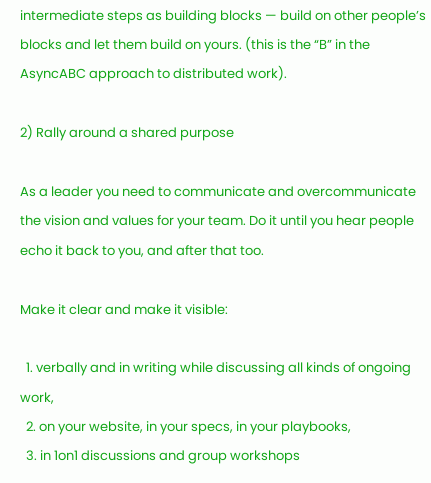intermediate steps as building blocks — build on other people’s blocks and let them build on yours. (this is the “B” in the AsyncABC approach to distributed work).

2) Rally around a shared purpose

As a leader you need to communicate and overcommunicate the vision and values for your team. Do it until you hear people echo it back to you, and after that too.

Make it clear and make it visible:

  1. verbally and in writing while discussing all kinds of ongoing work,
  2. on your website, in your specs, in your playbooks,
  3. in 1on1 discussions and group workshops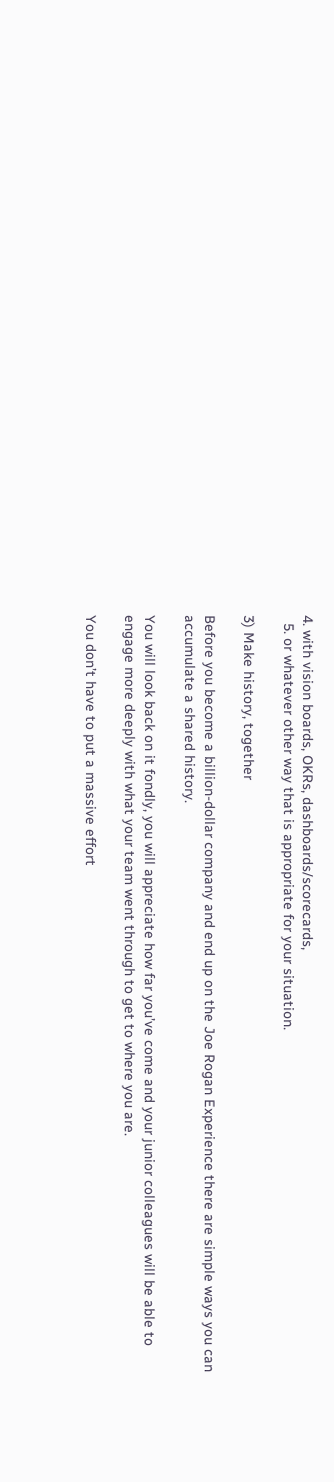4. with vision boards, OKRs, dashboards/scorecards,
  5. or whatever other way that is appropriate for your situation.

3) Make history, together

Before you become a billion-dollar company and end up on the Joe Rogan Experience there are simple ways you can accumulate a shared history.

You will look back on it fondly, you will appreciate how far you’ve come and your junior colleagues will be able to engage more deeply with what your team went through to get to where you are.

You don’t have to put a massive effort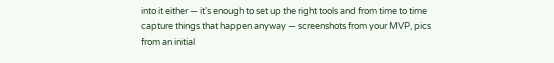into it either — it’s enough to set up the right tools and from time to time capture things that happen anyway — screenshots from your MVP, pics from an initial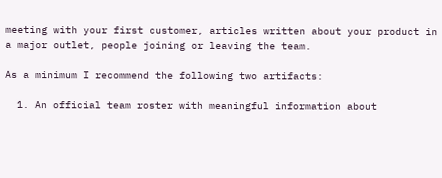meeting with your first customer, articles written about your product in a major outlet, people joining or leaving the team.

As a minimum I recommend the following two artifacts:

  1. An official team roster with meaningful information about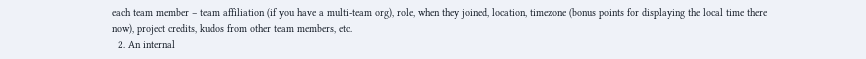each team member – team affiliation (if you have a multi-team org), role, when they joined, location, timezone (bonus points for displaying the local time there now), project credits, kudos from other team members, etc.
  2. An internal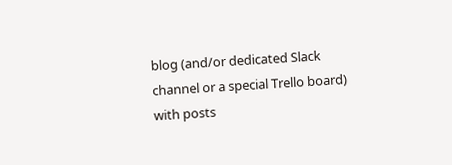blog (and/or dedicated Slack channel or a special Trello board) with posts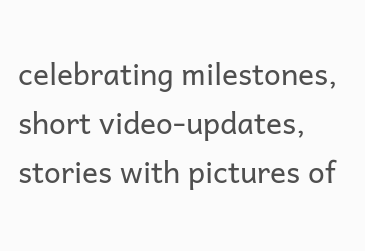celebrating milestones, short video-updates, stories with pictures of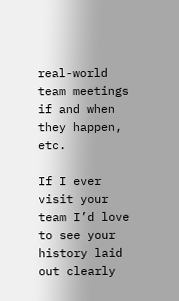real-world team meetings if and when they happen, etc.

If I ever visit your team I’d love to see your history laid out clearly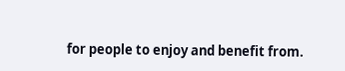for people to enjoy and benefit from.